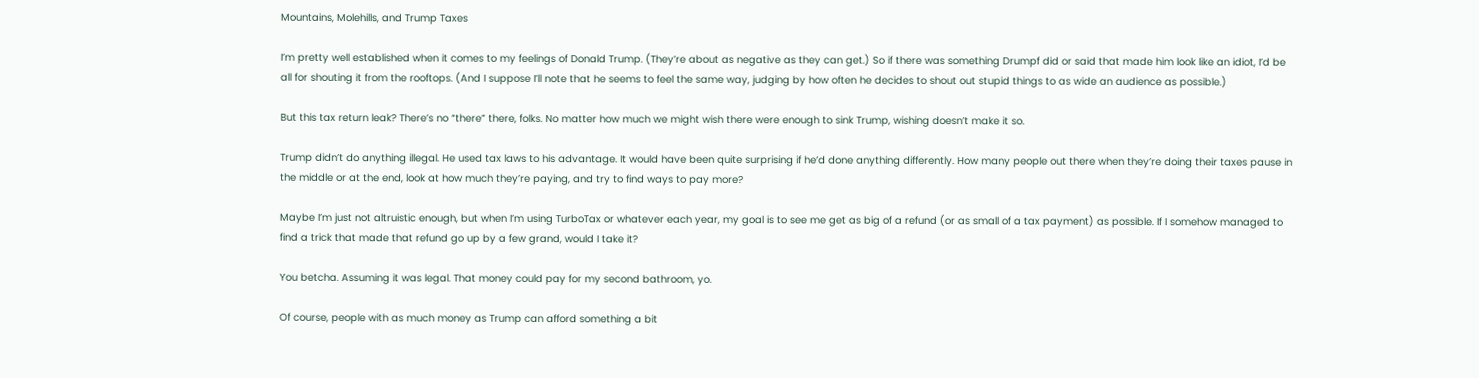Mountains, Molehills, and Trump Taxes

I’m pretty well established when it comes to my feelings of Donald Trump. (They’re about as negative as they can get.) So if there was something Drumpf did or said that made him look like an idiot, I’d be all for shouting it from the rooftops. (And I suppose I’ll note that he seems to feel the same way, judging by how often he decides to shout out stupid things to as wide an audience as possible.)

But this tax return leak? There’s no “there” there, folks. No matter how much we might wish there were enough to sink Trump, wishing doesn’t make it so.

Trump didn’t do anything illegal. He used tax laws to his advantage. It would have been quite surprising if he’d done anything differently. How many people out there when they’re doing their taxes pause in the middle or at the end, look at how much they’re paying, and try to find ways to pay more?

Maybe I’m just not altruistic enough, but when I’m using TurboTax or whatever each year, my goal is to see me get as big of a refund (or as small of a tax payment) as possible. If I somehow managed to find a trick that made that refund go up by a few grand, would I take it?

You betcha. Assuming it was legal. That money could pay for my second bathroom, yo.

Of course, people with as much money as Trump can afford something a bit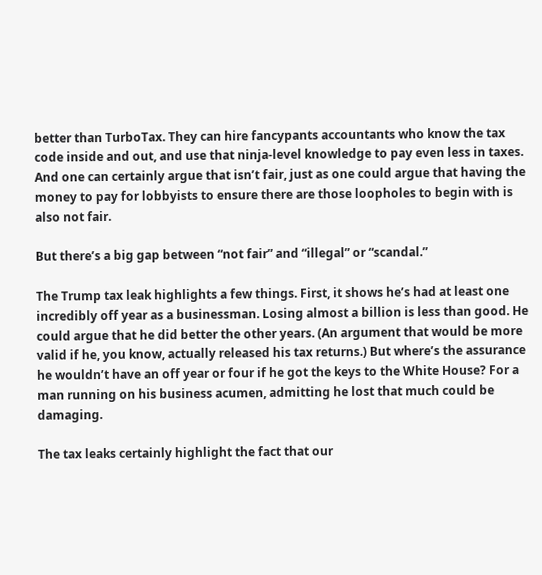better than TurboTax. They can hire fancypants accountants who know the tax code inside and out, and use that ninja-level knowledge to pay even less in taxes. And one can certainly argue that isn’t fair, just as one could argue that having the money to pay for lobbyists to ensure there are those loopholes to begin with is also not fair.

But there’s a big gap between “not fair” and “illegal” or “scandal.”

The Trump tax leak highlights a few things. First, it shows he’s had at least one incredibly off year as a businessman. Losing almost a billion is less than good. He could argue that he did better the other years. (An argument that would be more valid if he, you know, actually released his tax returns.) But where’s the assurance he wouldn’t have an off year or four if he got the keys to the White House? For a man running on his business acumen, admitting he lost that much could be damaging.

The tax leaks certainly highlight the fact that our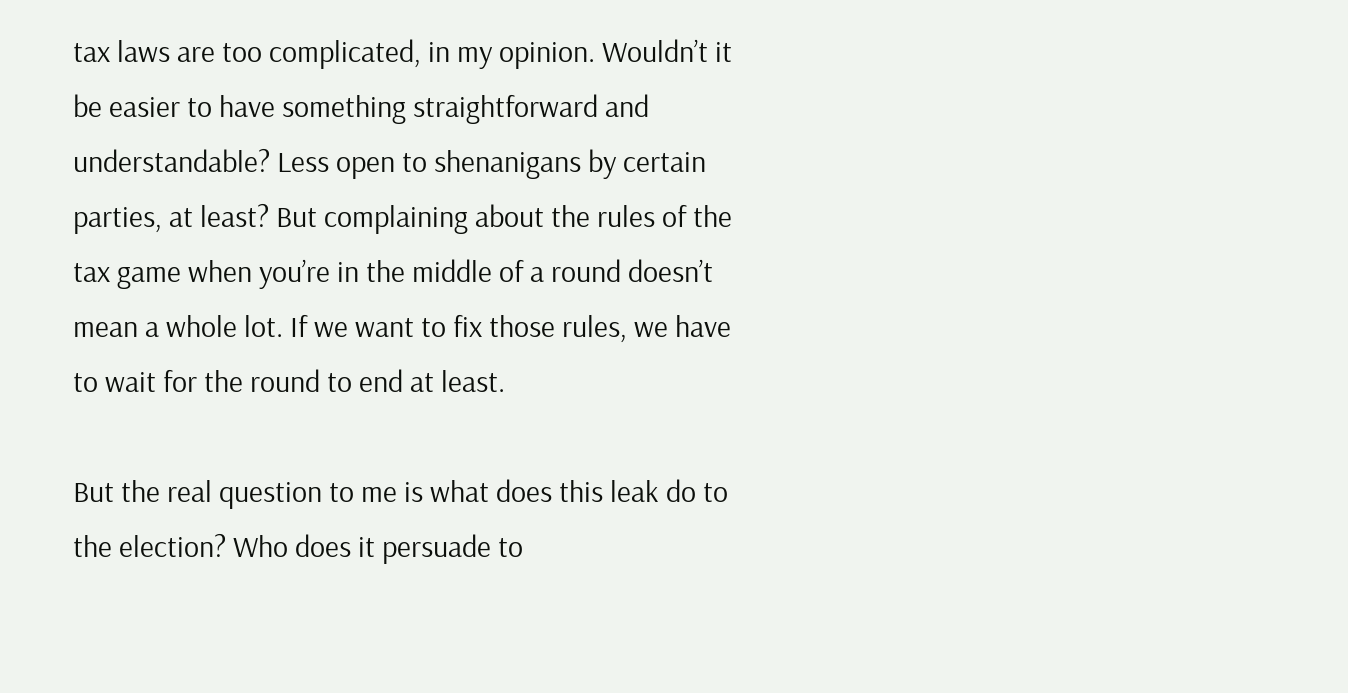tax laws are too complicated, in my opinion. Wouldn’t it be easier to have something straightforward and understandable? Less open to shenanigans by certain parties, at least? But complaining about the rules of the tax game when you’re in the middle of a round doesn’t mean a whole lot. If we want to fix those rules, we have to wait for the round to end at least.

But the real question to me is what does this leak do to the election? Who does it persuade to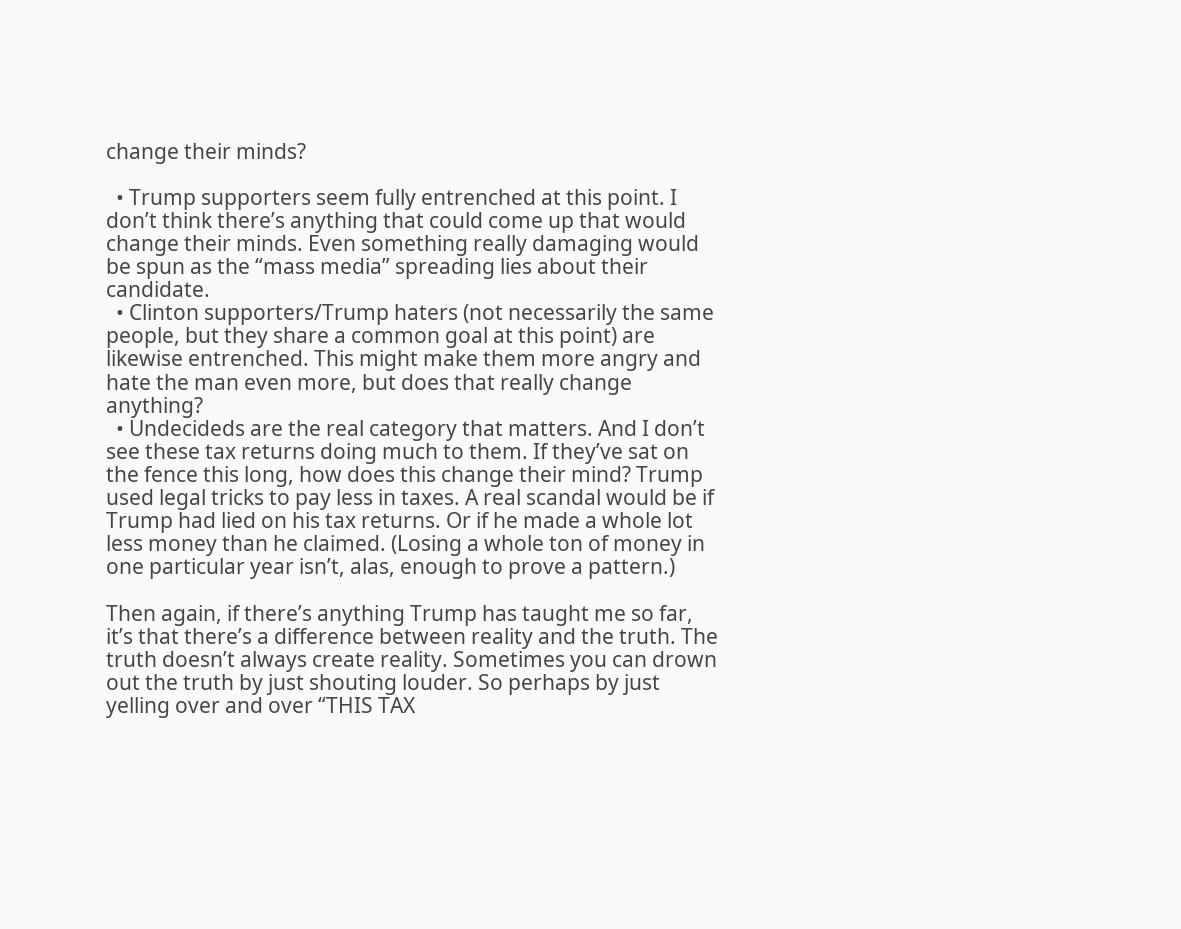change their minds?

  • Trump supporters seem fully entrenched at this point. I don’t think there’s anything that could come up that would change their minds. Even something really damaging would be spun as the “mass media” spreading lies about their candidate.
  • Clinton supporters/Trump haters (not necessarily the same people, but they share a common goal at this point) are likewise entrenched. This might make them more angry and hate the man even more, but does that really change anything?
  • Undecideds are the real category that matters. And I don’t see these tax returns doing much to them. If they’ve sat on the fence this long, how does this change their mind? Trump used legal tricks to pay less in taxes. A real scandal would be if Trump had lied on his tax returns. Or if he made a whole lot less money than he claimed. (Losing a whole ton of money in one particular year isn’t, alas, enough to prove a pattern.)

Then again, if there’s anything Trump has taught me so far, it’s that there’s a difference between reality and the truth. The truth doesn’t always create reality. Sometimes you can drown out the truth by just shouting louder. So perhaps by just yelling over and over “THIS TAX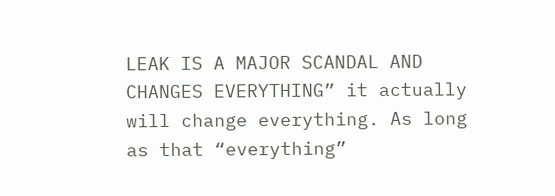LEAK IS A MAJOR SCANDAL AND CHANGES EVERYTHING” it actually will change everything. As long as that “everything”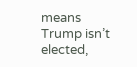means Trump isn’t elected,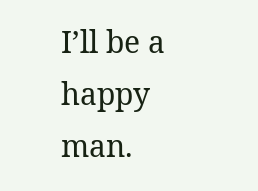I’ll be a happy man.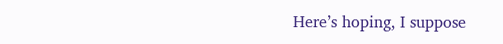Here’s hoping, I suppose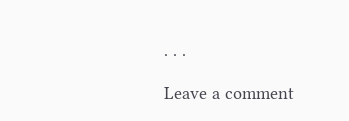. . .

Leave a comment